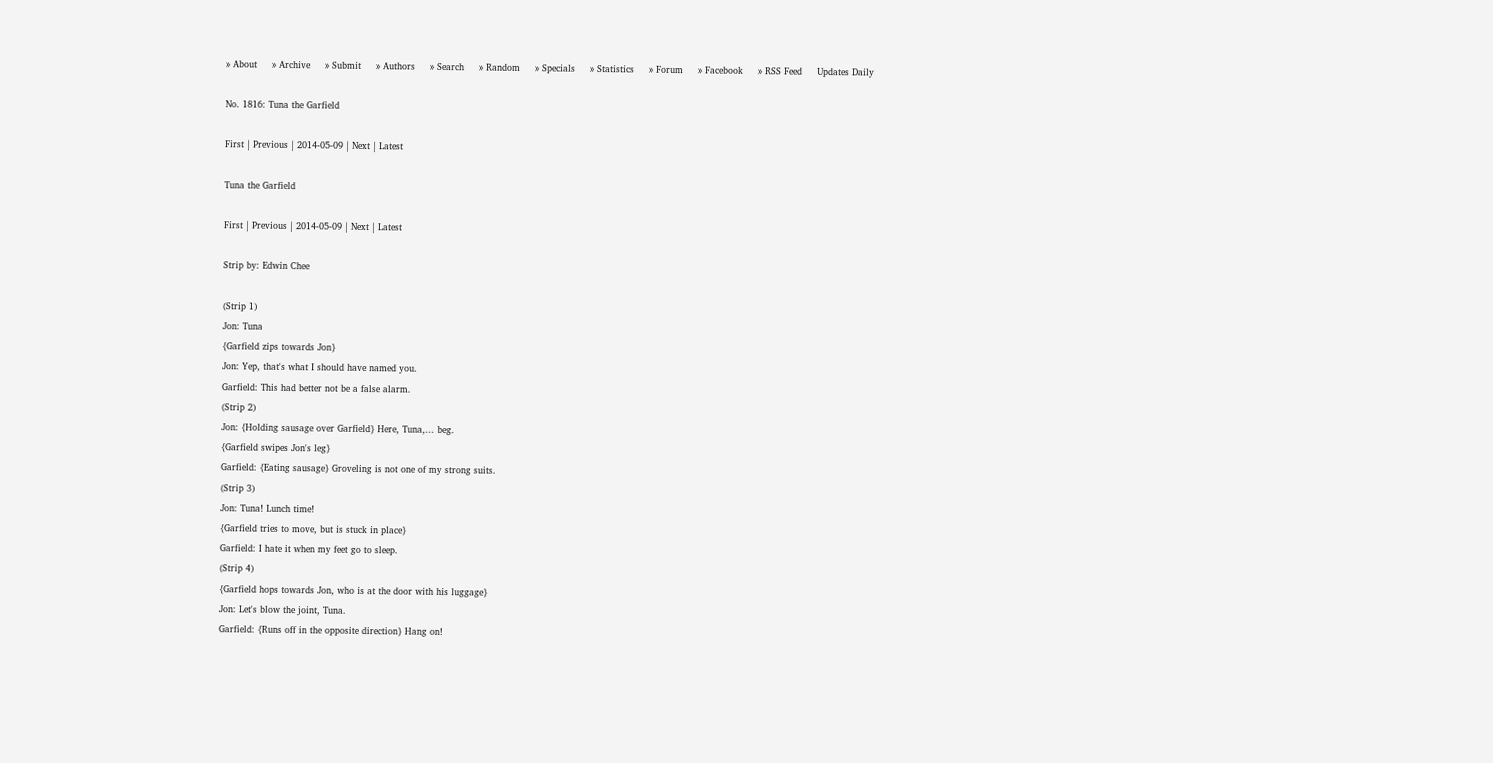» About     » Archive     » Submit     » Authors     » Search     » Random     » Specials     » Statistics     » Forum     » Facebook     » RSS Feed     Updates Daily

No. 1816: Tuna the Garfield

First | Previous | 2014-05-09 | Next | Latest

Tuna the Garfield

First | Previous | 2014-05-09 | Next | Latest

Strip by: Edwin Chee

(Strip 1)
Jon: Tuna
{Garfield zips towards Jon}
Jon: Yep, that's what I should have named you.
Garfield: This had better not be a false alarm.
(Strip 2)
Jon: {Holding sausage over Garfield} Here, Tuna,... beg.
{Garfield swipes Jon's leg}
Garfield: {Eating sausage} Groveling is not one of my strong suits.
(Strip 3)
Jon: Tuna! Lunch time!
{Garfield tries to move, but is stuck in place}
Garfield: I hate it when my feet go to sleep.
(Strip 4)
{Garfield hops towards Jon, who is at the door with his luggage}
Jon: Let's blow the joint, Tuna.
Garfield: {Runs off in the opposite direction} Hang on!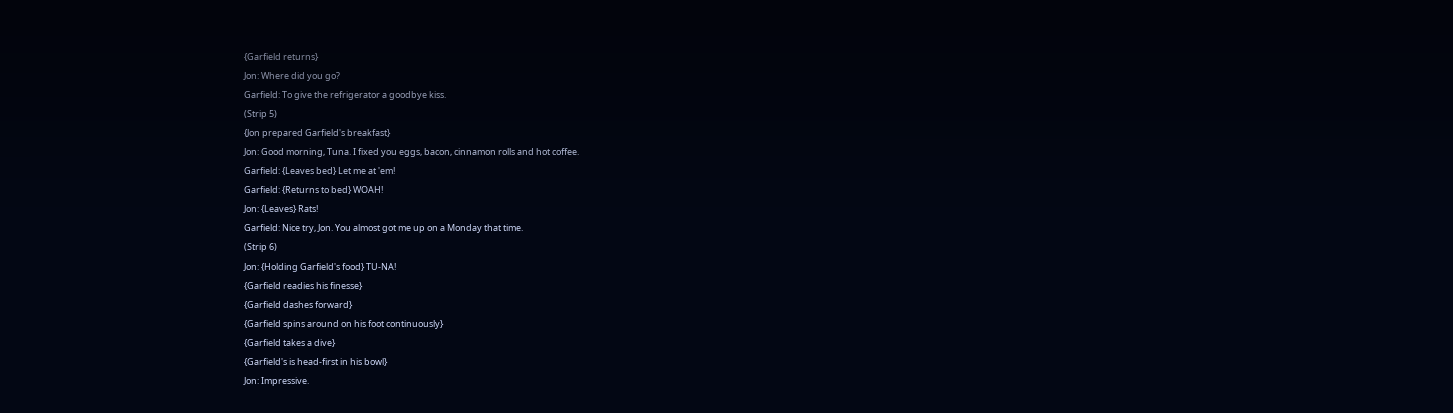{Garfield returns}
Jon: Where did you go?
Garfield: To give the refrigerator a goodbye kiss.
(Strip 5)
{Jon prepared Garfield's breakfast}
Jon: Good morning, Tuna. I fixed you eggs, bacon, cinnamon rolls and hot coffee.
Garfield: {Leaves bed} Let me at 'em!
Garfield: {Returns to bed} WOAH!
Jon: {Leaves} Rats!
Garfield: Nice try, Jon. You almost got me up on a Monday that time.
(Strip 6)
Jon: {Holding Garfield's food} TU-NA!
{Garfield readies his finesse}
{Garfield dashes forward}
{Garfield spins around on his foot continuously}
{Garfield takes a dive}
{Garfield's is head-first in his bowl}
Jon: Impressive.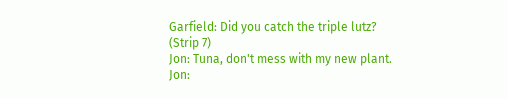Garfield: Did you catch the triple lutz?
(Strip 7)
Jon: Tuna, don't mess with my new plant.
Jon: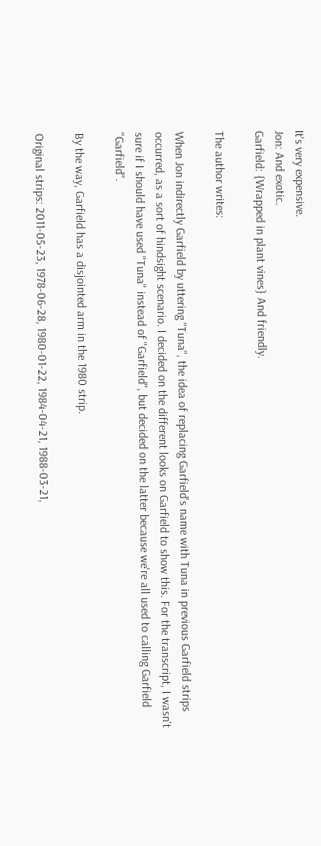It's very expensive.
Jon: And exotic.
Garfield: {Wrapped in plant vines} And friendly.

The author writes:

When Jon indirectly Garfield by uttering "Tuna", the idea of replacing Garfield's name with Tuna in previous Garfield strips occurred, as a sort of hindsight scenario. I decided on the different looks on Garfield to show this. For the transcript, I wasn't sure if I should have used "Tuna" instead of "Garfield", but decided on the latter because we're all used to calling Garfield "Garfield".

By the way, Garfield has a disjointed arm in the 1980 strip.

Original strips: 2011-05-23, 1978-06-28, 1980-01-22, 1984-04-21, 1988-03-21,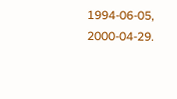1994-06-05, 2000-04-29.